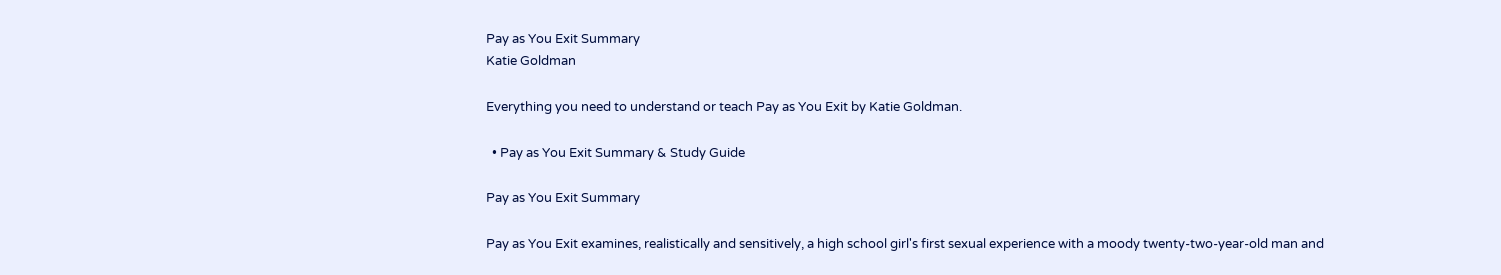Pay as You Exit Summary
Katie Goldman

Everything you need to understand or teach Pay as You Exit by Katie Goldman.

  • Pay as You Exit Summary & Study Guide

Pay as You Exit Summary

Pay as You Exit examines, realistically and sensitively, a high school girl's first sexual experience with a moody twenty-two-year-old man and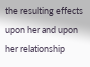the resulting effects upon her and upon her relationship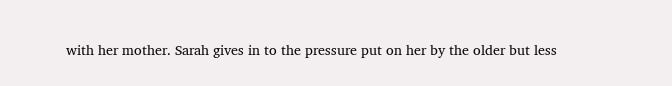with her mother. Sarah gives in to the pressure put on her by the older but less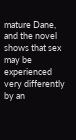mature Dane, and the novel shows that sex may be experienced very differently by an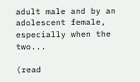adult male and by an adolescent female, especially when the two...

(read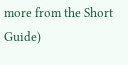more from the Short Guide)